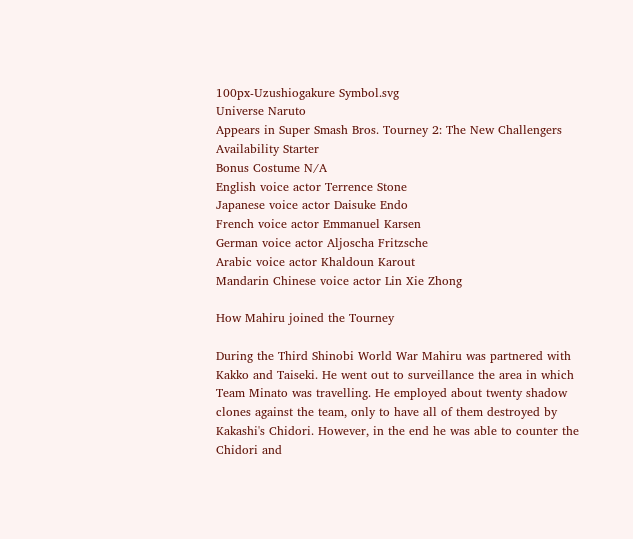100px-Uzushiogakure Symbol.svg
Universe Naruto
Appears in Super Smash Bros. Tourney 2: The New Challengers
Availability Starter
Bonus Costume N/A
English voice actor Terrence Stone
Japanese voice actor Daisuke Endo
French voice actor Emmanuel Karsen
German voice actor Aljoscha Fritzsche
Arabic voice actor Khaldoun Karout
Mandarin Chinese voice actor Lin Xie Zhong

How Mahiru joined the Tourney

During the Third Shinobi World War Mahiru was partnered with Kakko and Taiseki. He went out to surveillance the area in which Team Minato was travelling. He employed about twenty shadow clones against the team, only to have all of them destroyed by Kakashi's Chidori. However, in the end he was able to counter the Chidori and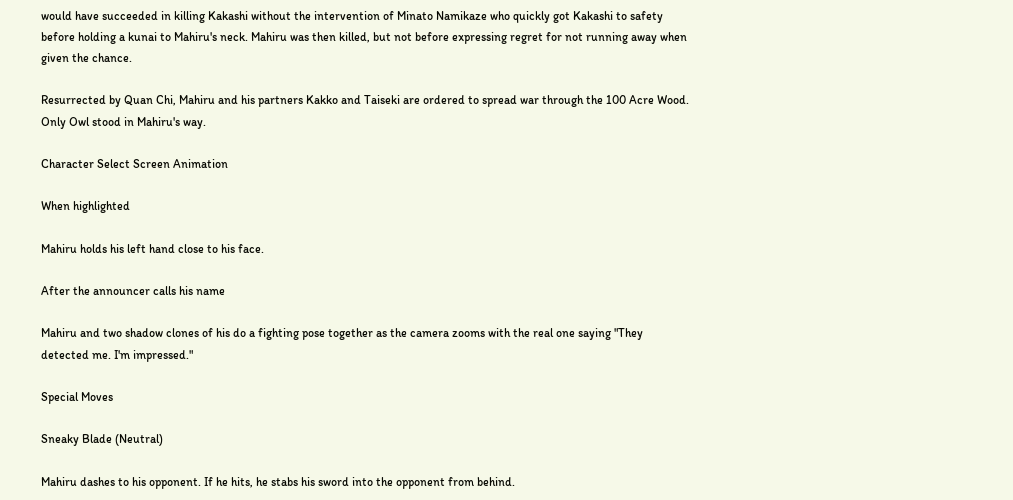would have succeeded in killing Kakashi without the intervention of Minato Namikaze who quickly got Kakashi to safety before holding a kunai to Mahiru's neck. Mahiru was then killed, but not before expressing regret for not running away when given the chance.

Resurrected by Quan Chi, Mahiru and his partners Kakko and Taiseki are ordered to spread war through the 100 Acre Wood. Only Owl stood in Mahiru's way.

Character Select Screen Animation

When highlighted

Mahiru holds his left hand close to his face.

After the announcer calls his name

Mahiru and two shadow clones of his do a fighting pose together as the camera zooms with the real one saying "They detected me. I'm impressed."

Special Moves

Sneaky Blade (Neutral)

Mahiru dashes to his opponent. If he hits, he stabs his sword into the opponent from behind.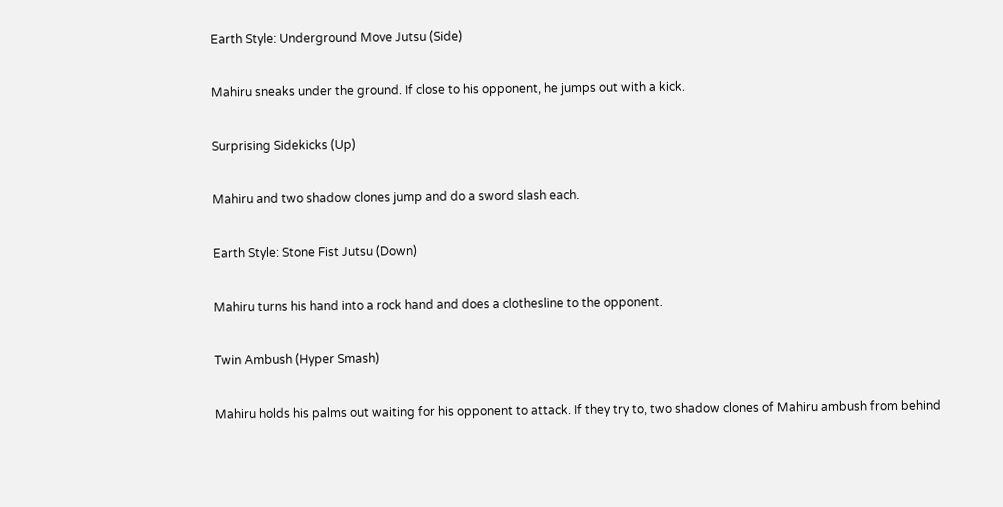Earth Style: Underground Move Jutsu (Side)

Mahiru sneaks under the ground. If close to his opponent, he jumps out with a kick.

Surprising Sidekicks (Up)

Mahiru and two shadow clones jump and do a sword slash each.

Earth Style: Stone Fist Jutsu (Down)

Mahiru turns his hand into a rock hand and does a clothesline to the opponent.

Twin Ambush (Hyper Smash)

Mahiru holds his palms out waiting for his opponent to attack. If they try to, two shadow clones of Mahiru ambush from behind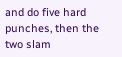and do five hard punches, then the two slam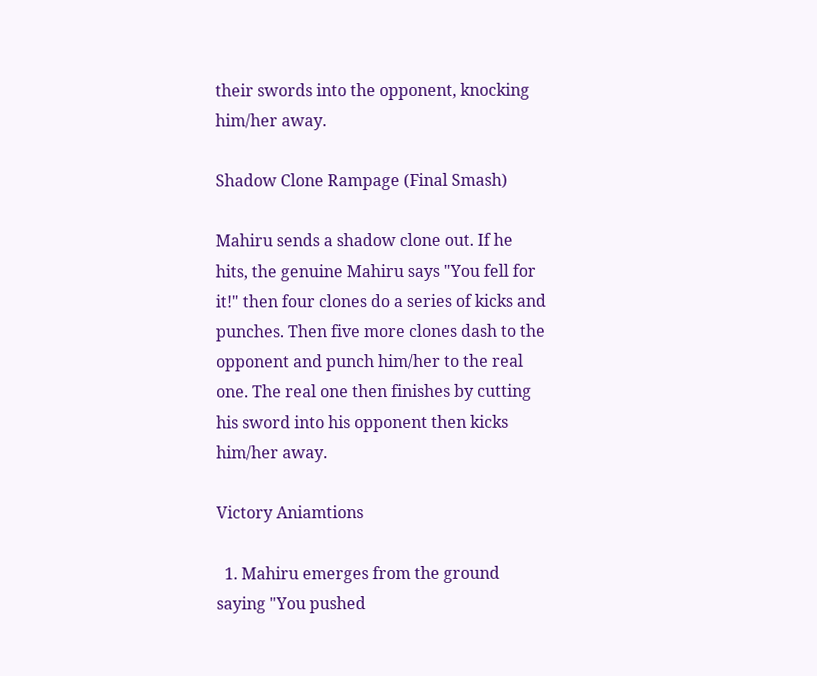their swords into the opponent, knocking him/her away.

Shadow Clone Rampage (Final Smash)

Mahiru sends a shadow clone out. If he hits, the genuine Mahiru says "You fell for it!" then four clones do a series of kicks and punches. Then five more clones dash to the opponent and punch him/her to the real one. The real one then finishes by cutting his sword into his opponent then kicks him/her away.

Victory Aniamtions

  1. Mahiru emerges from the ground saying "You pushed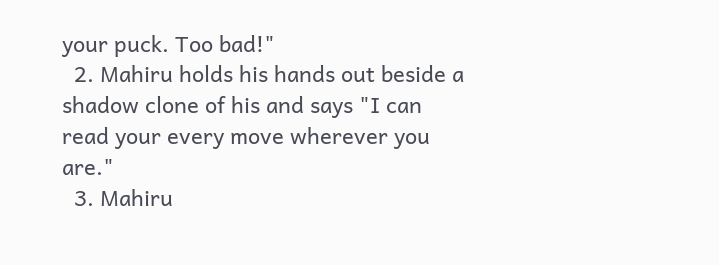your puck. Too bad!"
  2. Mahiru holds his hands out beside a shadow clone of his and says "I can read your every move wherever you are."
  3. Mahiru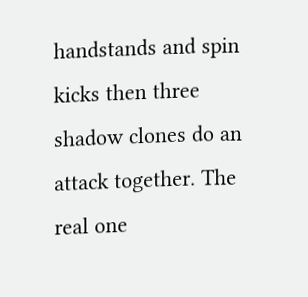handstands and spin kicks then three shadow clones do an attack together. The real one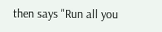then says "Run all you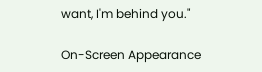want, I'm behind you."

On-Screen Appearance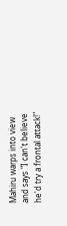Mahiru warps into view and says "I can't believe he'd try a frontal attack!"